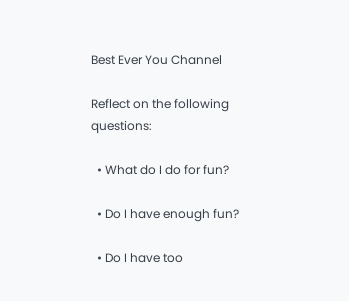Best Ever You Channel

Reflect on the following questions:

  • What do I do for fun?

  • Do I have enough fun?

  • Do I have too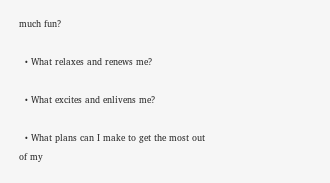much fun?

  • What relaxes and renews me?

  • What excites and enlivens me?

  • What plans can I make to get the most out of my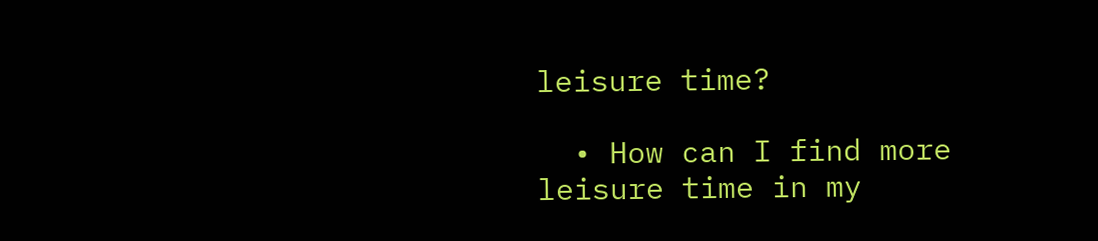leisure time?

  • How can I find more leisure time in my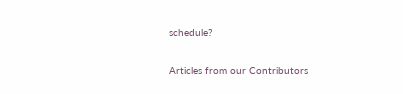schedule?

Articles from our Contributors